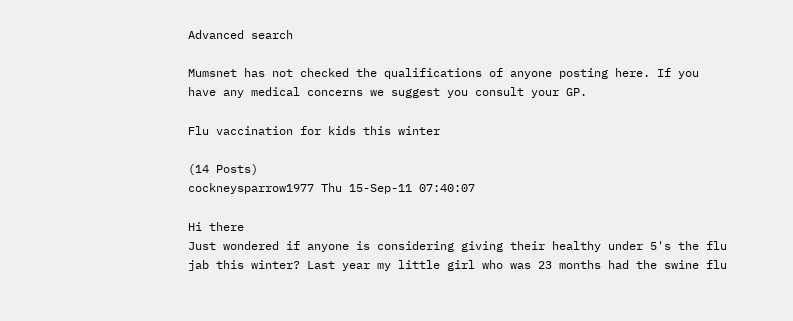Advanced search

Mumsnet has not checked the qualifications of anyone posting here. If you have any medical concerns we suggest you consult your GP.

Flu vaccination for kids this winter

(14 Posts)
cockneysparrow1977 Thu 15-Sep-11 07:40:07

Hi there
Just wondered if anyone is considering giving their healthy under 5's the flu jab this winter? Last year my little girl who was 23 months had the swine flu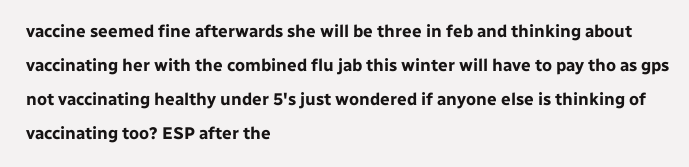vaccine seemed fine afterwards she will be three in feb and thinking about vaccinating her with the combined flu jab this winter will have to pay tho as gps not vaccinating healthy under 5's just wondered if anyone else is thinking of vaccinating too? ESP after the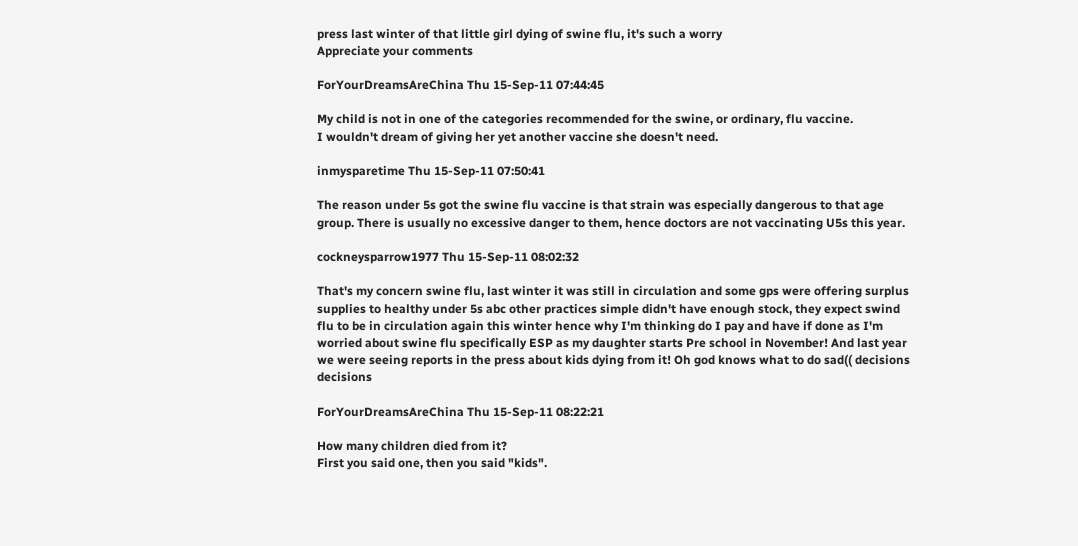press last winter of that little girl dying of swine flu, it's such a worry
Appreciate your comments

ForYourDreamsAreChina Thu 15-Sep-11 07:44:45

My child is not in one of the categories recommended for the swine, or ordinary, flu vaccine.
I wouldn't dream of giving her yet another vaccine she doesn't need.

inmysparetime Thu 15-Sep-11 07:50:41

The reason under 5s got the swine flu vaccine is that strain was especially dangerous to that age group. There is usually no excessive danger to them, hence doctors are not vaccinating U5s this year.

cockneysparrow1977 Thu 15-Sep-11 08:02:32

That's my concern swine flu, last winter it was still in circulation and some gps were offering surplus supplies to healthy under 5s abc other practices simple didn't have enough stock, they expect swind flu to be in circulation again this winter hence why I'm thinking do I pay and have if done as I'm worried about swine flu specifically ESP as my daughter starts Pre school in November! And last year we were seeing reports in the press about kids dying from it! Oh god knows what to do sad(( decisions decisions

ForYourDreamsAreChina Thu 15-Sep-11 08:22:21

How many children died from it?
First you said one, then you said "kids".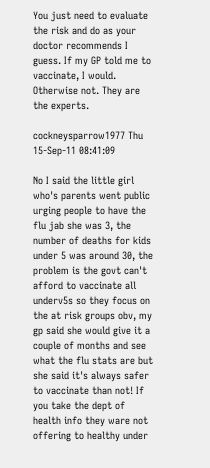You just need to evaluate the risk and do as your doctor recommends I guess. If my GP told me to vaccinate, I would. Otherwise not. They are the experts.

cockneysparrow1977 Thu 15-Sep-11 08:41:09

No I said the little girl who's parents went public urging people to have the flu jab she was 3, the number of deaths for kids under 5 was around 30, the problem is the govt can't afford to vaccinate all underv5s so they focus on the at risk groups obv, my gp said she would give it a couple of months and see what the flu stats are but she said it's always safer to vaccinate than not! If you take the dept of health info they ware not offering to healthy under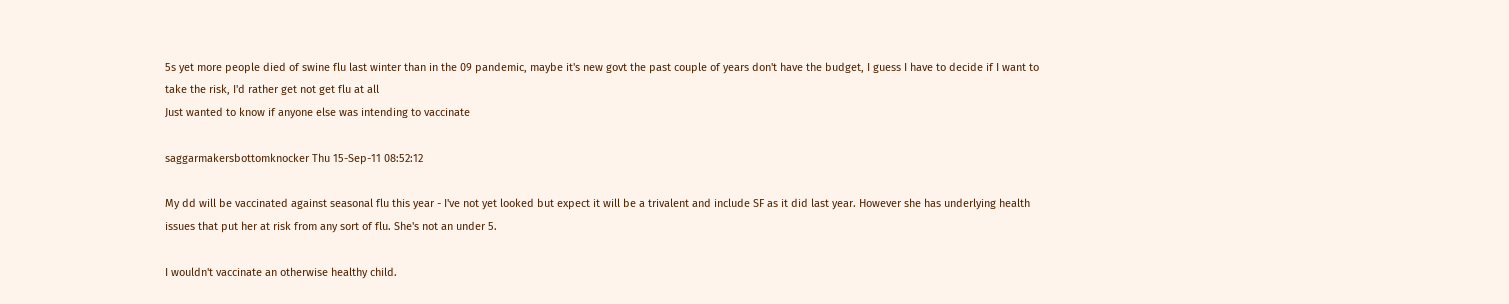5s yet more people died of swine flu last winter than in the 09 pandemic, maybe it's new govt the past couple of years don't have the budget, I guess I have to decide if I want to take the risk, I'd rather get not get flu at all
Just wanted to know if anyone else was intending to vaccinate

saggarmakersbottomknocker Thu 15-Sep-11 08:52:12

My dd will be vaccinated against seasonal flu this year - I've not yet looked but expect it will be a trivalent and include SF as it did last year. However she has underlying health issues that put her at risk from any sort of flu. She's not an under 5.

I wouldn't vaccinate an otherwise healthy child.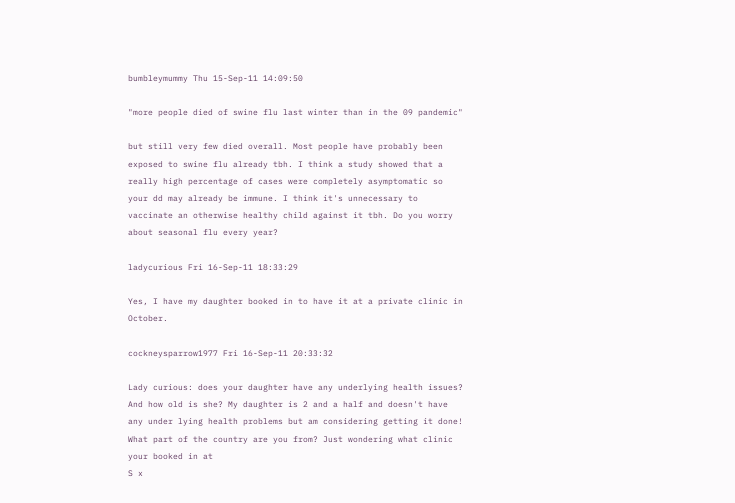bumbleymummy Thu 15-Sep-11 14:09:50

"more people died of swine flu last winter than in the 09 pandemic"

but still very few died overall. Most people have probably been exposed to swine flu already tbh. I think a study showed that a really high percentage of cases were completely asymptomatic so your dd may already be immune. I think it's unnecessary to vaccinate an otherwise healthy child against it tbh. Do you worry about seasonal flu every year?

ladycurious Fri 16-Sep-11 18:33:29

Yes, I have my daughter booked in to have it at a private clinic in October.

cockneysparrow1977 Fri 16-Sep-11 20:33:32

Lady curious: does your daughter have any underlying health issues? And how old is she? My daughter is 2 and a half and doesn't have any under lying health problems but am considering getting it done! What part of the country are you from? Just wondering what clinic your booked in at
S x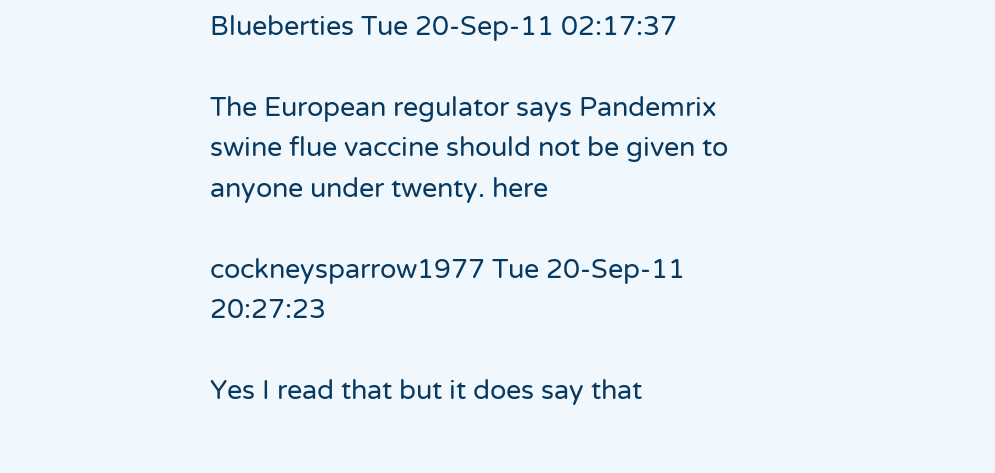Blueberties Tue 20-Sep-11 02:17:37

The European regulator says Pandemrix swine flue vaccine should not be given to anyone under twenty. here

cockneysparrow1977 Tue 20-Sep-11 20:27:23

Yes I read that but it does say that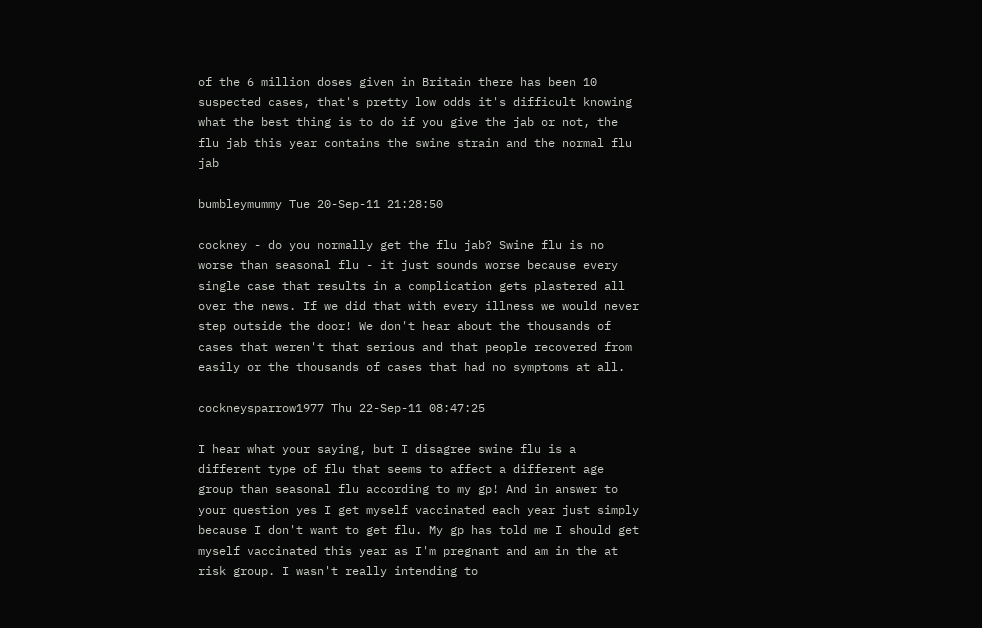of the 6 million doses given in Britain there has been 10 suspected cases, that's pretty low odds it's difficult knowing what the best thing is to do if you give the jab or not, the flu jab this year contains the swine strain and the normal flu jab

bumbleymummy Tue 20-Sep-11 21:28:50

cockney - do you normally get the flu jab? Swine flu is no worse than seasonal flu - it just sounds worse because every single case that results in a complication gets plastered all over the news. If we did that with every illness we would never step outside the door! We don't hear about the thousands of cases that weren't that serious and that people recovered from easily or the thousands of cases that had no symptoms at all.

cockneysparrow1977 Thu 22-Sep-11 08:47:25

I hear what your saying, but I disagree swine flu is a different type of flu that seems to affect a different age group than seasonal flu according to my gp! And in answer to your question yes I get myself vaccinated each year just simply because I don't want to get flu. My gp has told me I should get myself vaccinated this year as I'm pregnant and am in the at risk group. I wasn't really intending to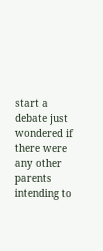start a debate just wondered if there were any other parents intending to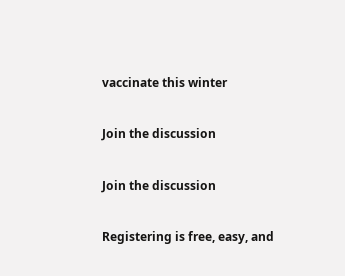vaccinate this winter

Join the discussion

Join the discussion

Registering is free, easy, and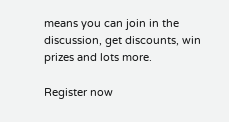means you can join in the discussion, get discounts, win prizes and lots more.

Register now